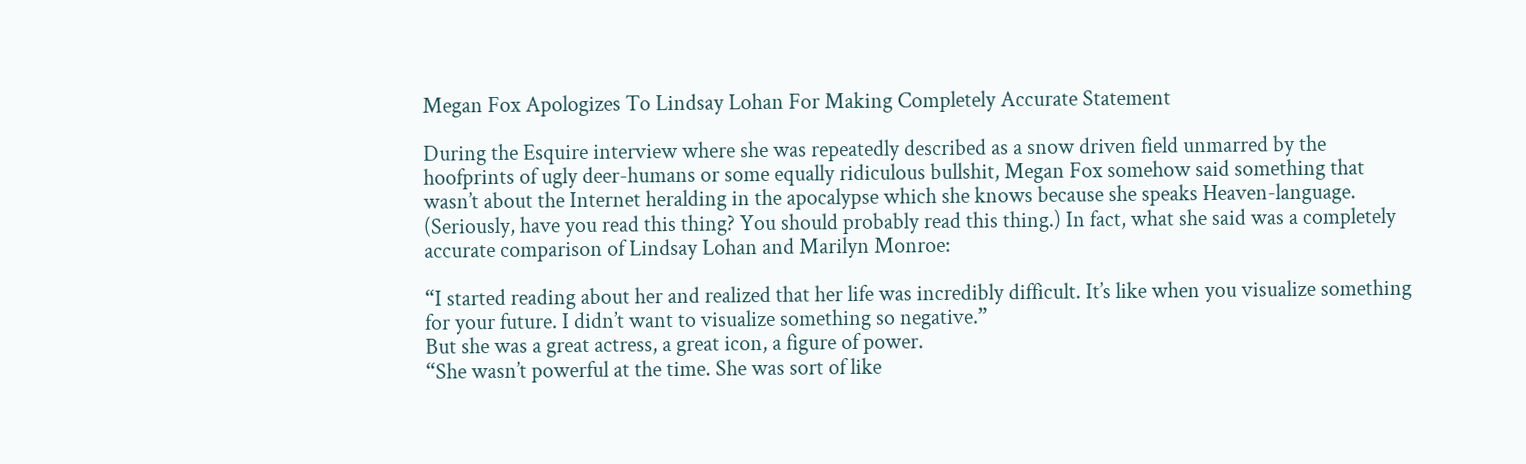Megan Fox Apologizes To Lindsay Lohan For Making Completely Accurate Statement

During the Esquire interview where she was repeatedly described as a snow driven field unmarred by the hoofprints of ugly deer-humans or some equally ridiculous bullshit, Megan Fox somehow said something that wasn’t about the Internet heralding in the apocalypse which she knows because she speaks Heaven-language. (Seriously, have you read this thing? You should probably read this thing.) In fact, what she said was a completely accurate comparison of Lindsay Lohan and Marilyn Monroe:

“I started reading about her and realized that her life was incredibly difficult. It’s like when you visualize something for your future. I didn’t want to visualize something so negative.”
But she was a great actress, a great icon, a figure of power.
“She wasn’t powerful at the time. She was sort of like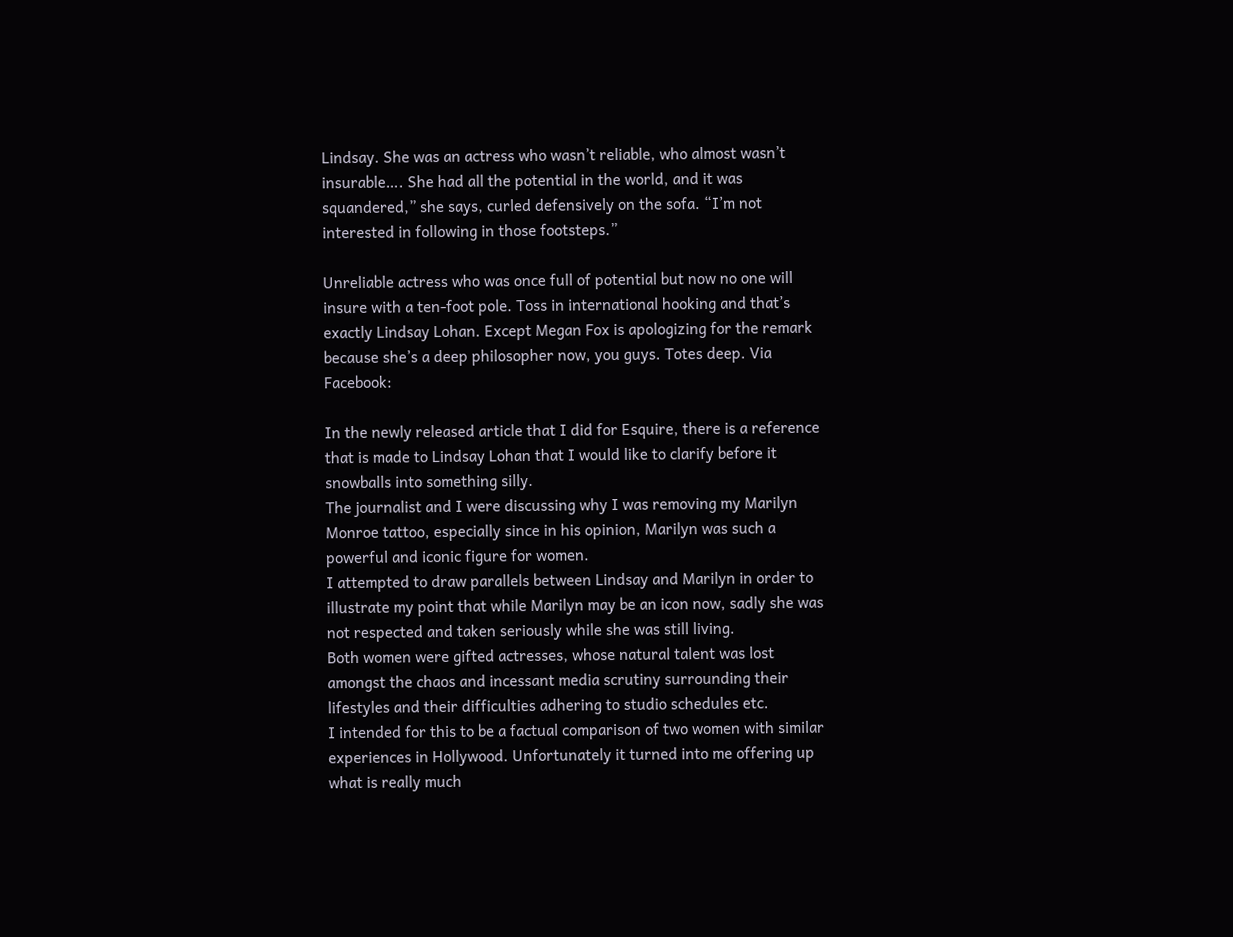Lindsay. She was an actress who wasn’t reliable, who almost wasn’t insurable…. She had all the potential in the world, and it was squandered,” she says, curled defensively on the sofa. “I’m not interested in following in those footsteps.”

Unreliable actress who was once full of potential but now no one will insure with a ten-foot pole. Toss in international hooking and that’s exactly Lindsay Lohan. Except Megan Fox is apologizing for the remark because she’s a deep philosopher now, you guys. Totes deep. Via Facebook:

In the newly released article that I did for Esquire, there is a reference that is made to Lindsay Lohan that I would like to clarify before it snowballs into something silly.
The journalist and I were discussing why I was removing my Marilyn Monroe tattoo, especially since in his opinion, Marilyn was such a powerful and iconic figure for women.
I attempted to draw parallels between Lindsay and Marilyn in order to illustrate my point that while Marilyn may be an icon now, sadly she was not respected and taken seriously while she was still living.
Both women were gifted actresses, whose natural talent was lost amongst the chaos and incessant media scrutiny surrounding their lifestyles and their difficulties adhering to studio schedules etc.
I intended for this to be a factual comparison of two women with similar experiences in Hollywood. Unfortunately it turned into me offering up what is really much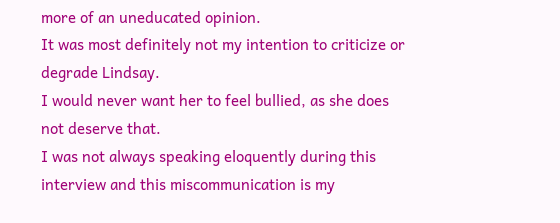more of an uneducated opinion.
It was most definitely not my intention to criticize or degrade Lindsay.
I would never want her to feel bullied, as she does not deserve that.
I was not always speaking eloquently during this interview and this miscommunication is my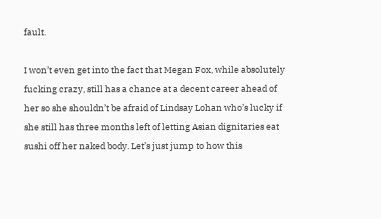fault.

I won’t even get into the fact that Megan Fox, while absolutely fucking crazy, still has a chance at a decent career ahead of her so she shouldn’t be afraid of Lindsay Lohan who’s lucky if she still has three months left of letting Asian dignitaries eat sushi off her naked body. Let’s just jump to how this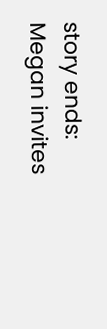story ends: Megan invites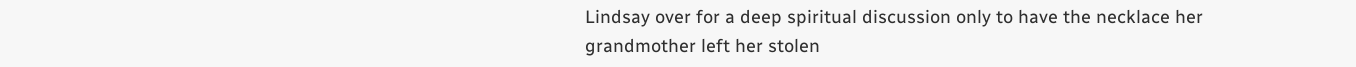Lindsay over for a deep spiritual discussion only to have the necklace her grandmother left her stolen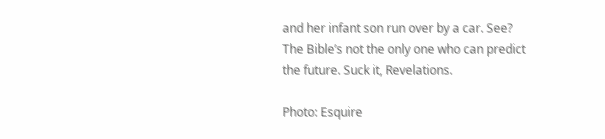and her infant son run over by a car. See? The Bible’s not the only one who can predict the future. Suck it, Revelations.

Photo: Esquire